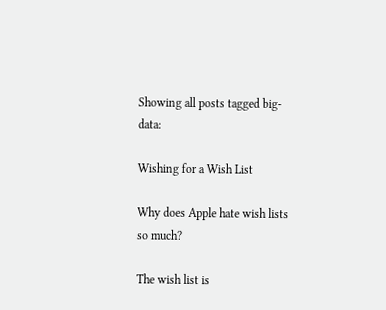Showing all posts tagged big-data:

Wishing for a Wish List

Why does Apple hate wish lists so much?

The wish list is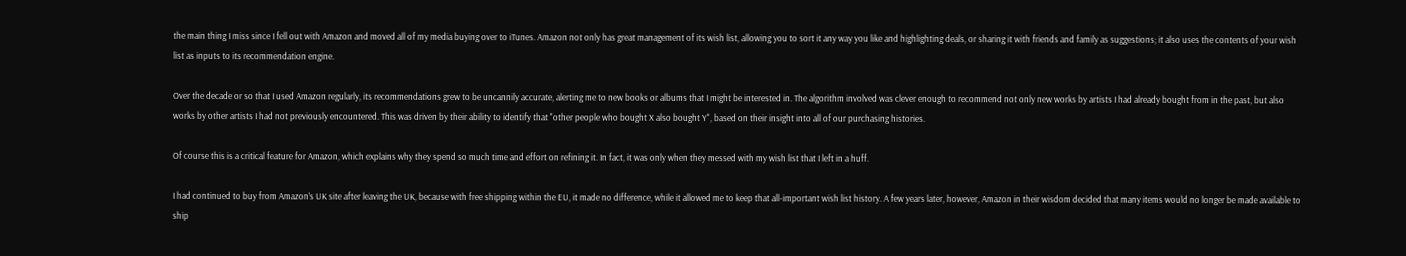the main thing I miss since I fell out with Amazon and moved all of my media buying over to iTunes. Amazon not only has great management of its wish list, allowing you to sort it any way you like and highlighting deals, or sharing it with friends and family as suggestions; it also uses the contents of your wish list as inputs to its recommendation engine.

Over the decade or so that I used Amazon regularly, its recommendations grew to be uncannily accurate, alerting me to new books or albums that I might be interested in. The algorithm involved was clever enough to recommend not only new works by artists I had already bought from in the past, but also works by other artists I had not previously encountered. This was driven by their ability to identify that "other people who bought X also bought Y", based on their insight into all of our purchasing histories.

Of course this is a critical feature for Amazon, which explains why they spend so much time and effort on refining it. In fact, it was only when they messed with my wish list that I left in a huff.

I had continued to buy from Amazon’s UK site after leaving the UK, because with free shipping within the EU, it made no difference, while it allowed me to keep that all-important wish list history. A few years later, however, Amazon in their wisdom decided that many items would no longer be made available to ship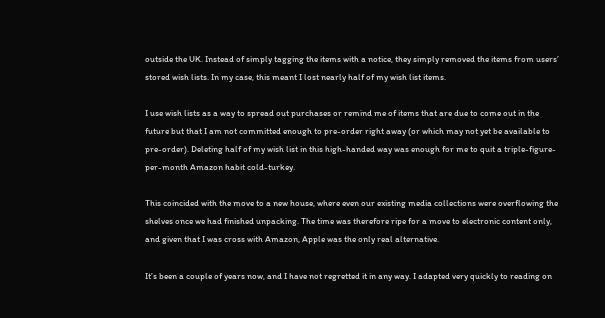outside the UK. Instead of simply tagging the items with a notice, they simply removed the items from users’ stored wish lists. In my case, this meant I lost nearly half of my wish list items.

I use wish lists as a way to spread out purchases or remind me of items that are due to come out in the future but that I am not committed enough to pre-order right away (or which may not yet be available to pre-order). Deleting half of my wish list in this high-handed way was enough for me to quit a triple-figure-per-month Amazon habit cold-turkey.

This coincided with the move to a new house, where even our existing media collections were overflowing the shelves once we had finished unpacking. The time was therefore ripe for a move to electronic content only, and given that I was cross with Amazon, Apple was the only real alternative.

It’s been a couple of years now, and I have not regretted it in any way. I adapted very quickly to reading on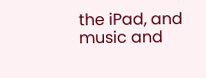the iPad, and music and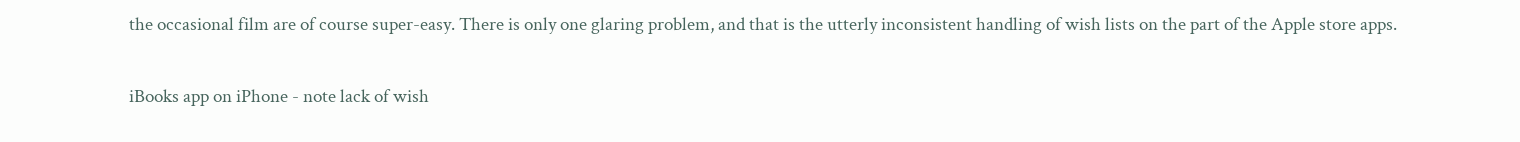the occasional film are of course super-easy. There is only one glaring problem, and that is the utterly inconsistent handling of wish lists on the part of the Apple store apps.

iBooks app on iPhone - note lack of wish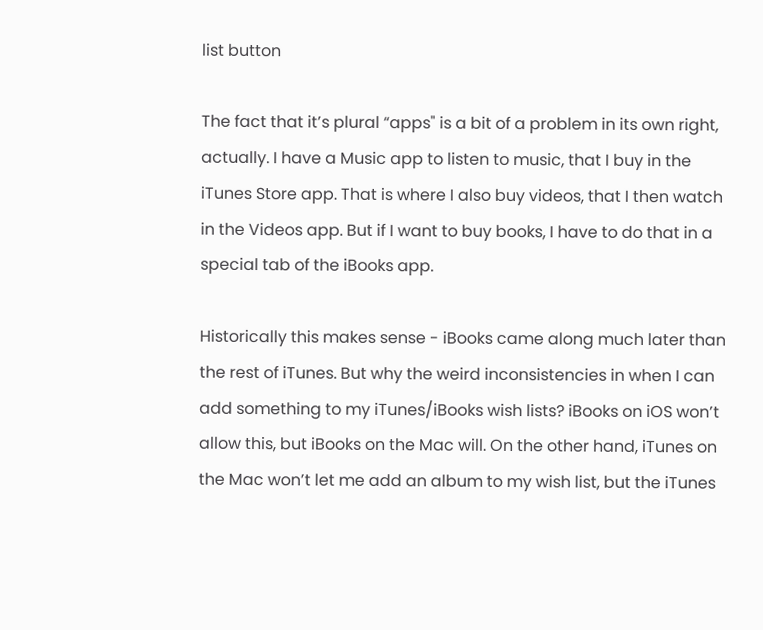list button

The fact that it’s plural “apps" is a bit of a problem in its own right, actually. I have a Music app to listen to music, that I buy in the iTunes Store app. That is where I also buy videos, that I then watch in the Videos app. But if I want to buy books, I have to do that in a special tab of the iBooks app.

Historically this makes sense - iBooks came along much later than the rest of iTunes. But why the weird inconsistencies in when I can add something to my iTunes/iBooks wish lists? iBooks on iOS won’t allow this, but iBooks on the Mac will. On the other hand, iTunes on the Mac won’t let me add an album to my wish list, but the iTunes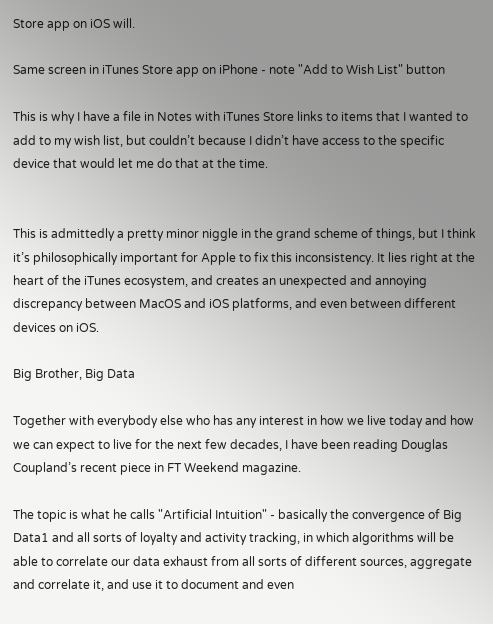Store app on iOS will.

Same screen in iTunes Store app on iPhone - note "Add to Wish List" button

This is why I have a file in Notes with iTunes Store links to items that I wanted to add to my wish list, but couldn’t because I didn’t have access to the specific device that would let me do that at the time.


This is admittedly a pretty minor niggle in the grand scheme of things, but I think it’s philosophically important for Apple to fix this inconsistency. It lies right at the heart of the iTunes ecosystem, and creates an unexpected and annoying discrepancy between MacOS and iOS platforms, and even between different devices on iOS.

Big Brother, Big Data

Together with everybody else who has any interest in how we live today and how we can expect to live for the next few decades, I have been reading Douglas Coupland’s recent piece in FT Weekend magazine.

The topic is what he calls "Artificial Intuition" - basically the convergence of Big Data1 and all sorts of loyalty and activity tracking, in which algorithms will be able to correlate our data exhaust from all sorts of different sources, aggregate and correlate it, and use it to document and even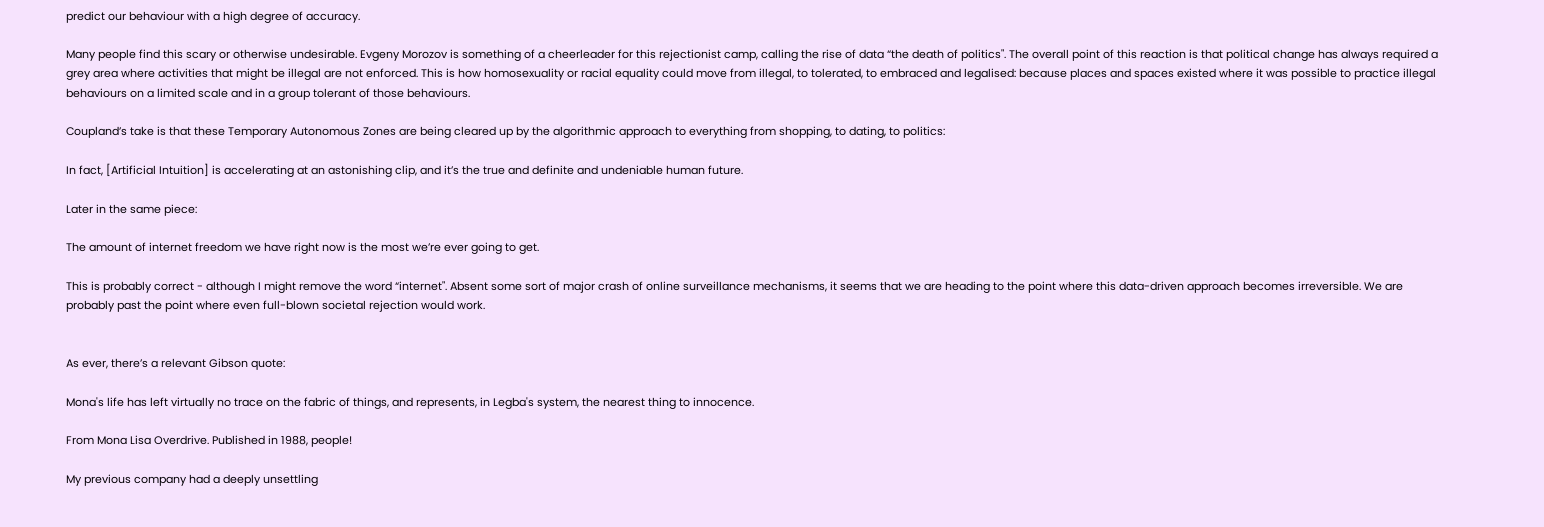predict our behaviour with a high degree of accuracy.

Many people find this scary or otherwise undesirable. Evgeny Morozov is something of a cheerleader for this rejectionist camp, calling the rise of data “the death of politics". The overall point of this reaction is that political change has always required a grey area where activities that might be illegal are not enforced. This is how homosexuality or racial equality could move from illegal, to tolerated, to embraced and legalised: because places and spaces existed where it was possible to practice illegal behaviours on a limited scale and in a group tolerant of those behaviours.

Coupland’s take is that these Temporary Autonomous Zones are being cleared up by the algorithmic approach to everything from shopping, to dating, to politics:

In fact, [Artificial Intuition] is accelerating at an astonishing clip, and it’s the true and definite and undeniable human future.

Later in the same piece:

The amount of internet freedom we have right now is the most we’re ever going to get.

This is probably correct - although I might remove the word “internet". Absent some sort of major crash of online surveillance mechanisms, it seems that we are heading to the point where this data-driven approach becomes irreversible. We are probably past the point where even full-blown societal rejection would work.


As ever, there’s a relevant Gibson quote:

Mona's life has left virtually no trace on the fabric of things, and represents, in Legba's system, the nearest thing to innocence.

From Mona Lisa Overdrive. Published in 1988, people!

My previous company had a deeply unsettling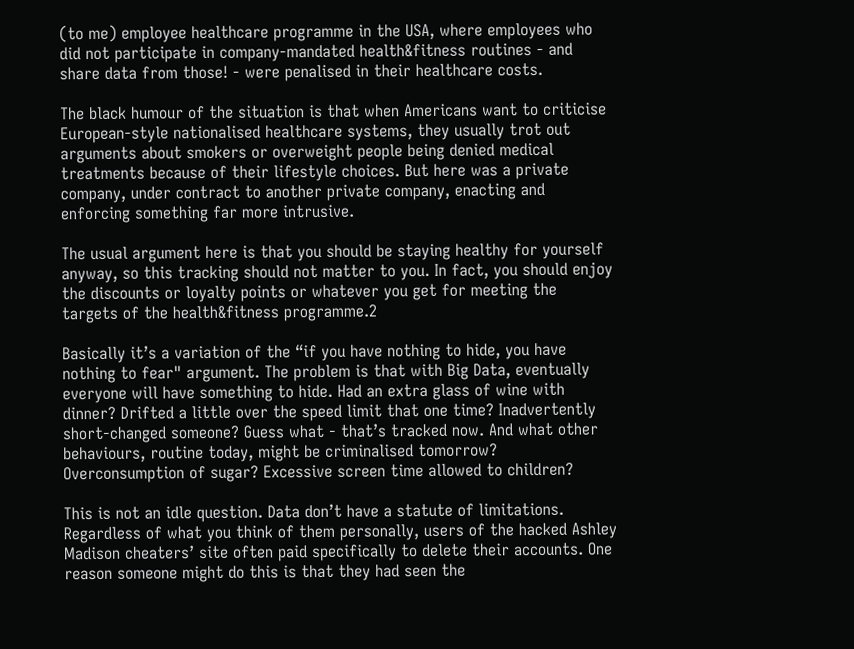(to me) employee healthcare programme in the USA, where employees who did not participate in company-mandated health&fitness routines - and share data from those! - were penalised in their healthcare costs.

The black humour of the situation is that when Americans want to criticise European-style nationalised healthcare systems, they usually trot out arguments about smokers or overweight people being denied medical treatments because of their lifestyle choices. But here was a private company, under contract to another private company, enacting and enforcing something far more intrusive.

The usual argument here is that you should be staying healthy for yourself anyway, so this tracking should not matter to you. In fact, you should enjoy the discounts or loyalty points or whatever you get for meeting the targets of the health&fitness programme.2

Basically it’s a variation of the “if you have nothing to hide, you have nothing to fear" argument. The problem is that with Big Data, eventually everyone will have something to hide. Had an extra glass of wine with dinner? Drifted a little over the speed limit that one time? Inadvertently short-changed someone? Guess what - that’s tracked now. And what other behaviours, routine today, might be criminalised tomorrow? Overconsumption of sugar? Excessive screen time allowed to children?

This is not an idle question. Data don’t have a statute of limitations. Regardless of what you think of them personally, users of the hacked Ashley Madison cheaters’ site often paid specifically to delete their accounts. One reason someone might do this is that they had seen the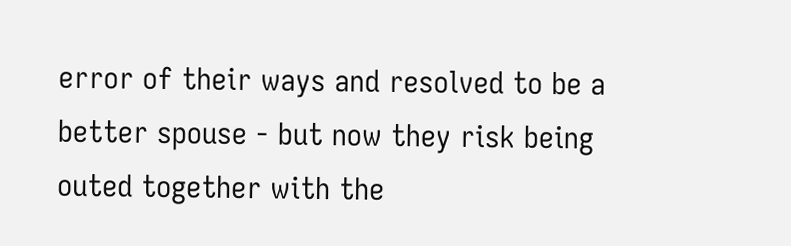error of their ways and resolved to be a better spouse - but now they risk being outed together with the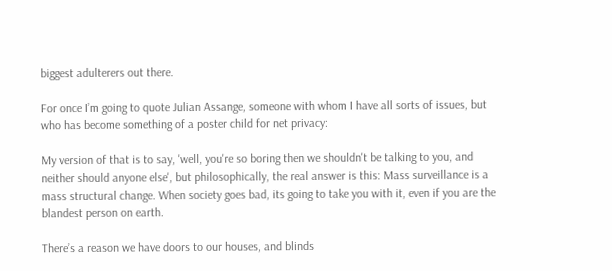biggest adulterers out there.

For once I’m going to quote Julian Assange, someone with whom I have all sorts of issues, but who has become something of a poster child for net privacy:

My version of that is to say, 'well, you're so boring then we shouldn't be talking to you, and neither should anyone else', but philosophically, the real answer is this: Mass surveillance is a mass structural change. When society goes bad, its going to take you with it, even if you are the blandest person on earth.

There’s a reason we have doors to our houses, and blinds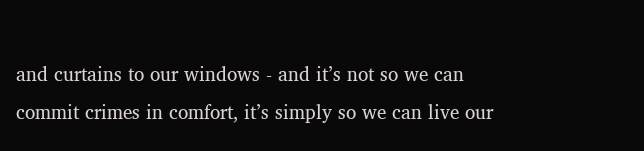and curtains to our windows - and it’s not so we can commit crimes in comfort, it’s simply so we can live our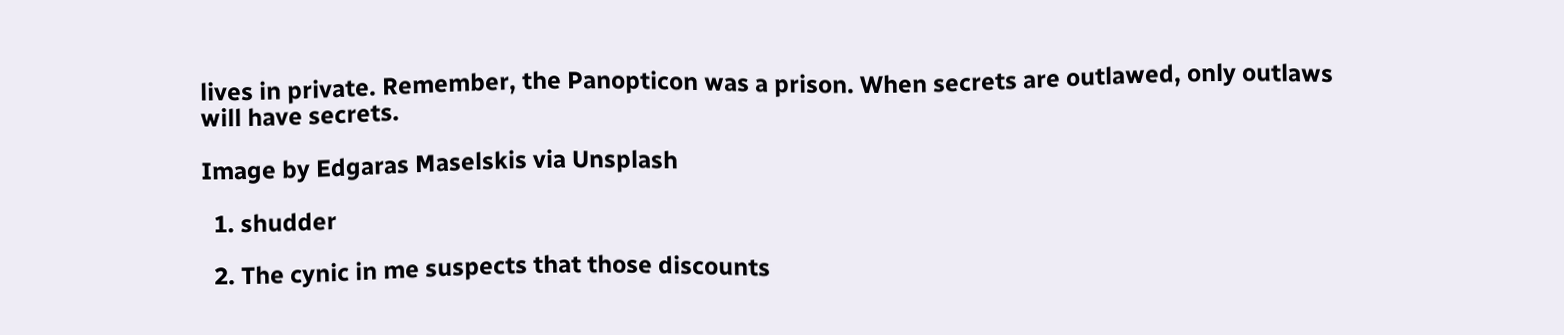lives in private. Remember, the Panopticon was a prison. When secrets are outlawed, only outlaws will have secrets.

Image by Edgaras Maselskis via Unsplash

  1. shudder

  2. The cynic in me suspects that those discounts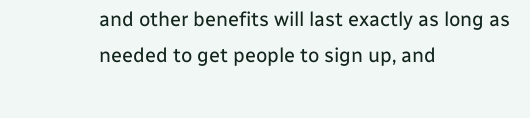and other benefits will last exactly as long as needed to get people to sign up, and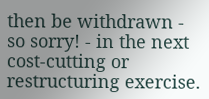then be withdrawn - so sorry! - in the next cost-cutting or restructuring exercise.